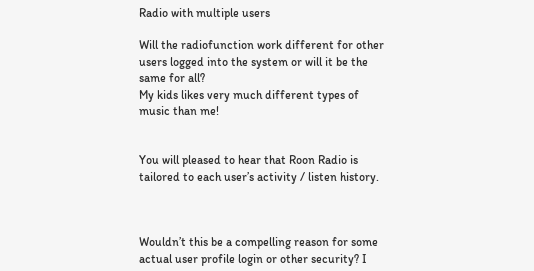Radio with multiple users

Will the radiofunction work different for other users logged into the system or will it be the same for all?
My kids likes very much different types of music than me!


You will pleased to hear that Roon Radio is tailored to each user’s activity / listen history.



Wouldn’t this be a compelling reason for some actual user profile login or other security? I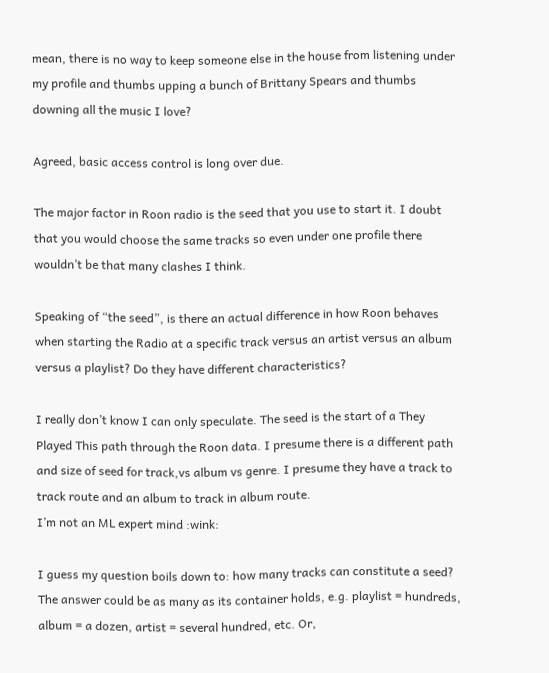mean, there is no way to keep someone else in the house from listening under my profile and thumbs upping a bunch of Brittany Spears and thumbs downing all the music I love?

Agreed, basic access control is long over due.

The major factor in Roon radio is the seed that you use to start it. I doubt that you would choose the same tracks so even under one profile there wouldn’t be that many clashes I think.

Speaking of “the seed”, is there an actual difference in how Roon behaves when starting the Radio at a specific track versus an artist versus an album versus a playlist? Do they have different characteristics?

I really don’t know I can only speculate. The seed is the start of a They Played This path through the Roon data. I presume there is a different path and size of seed for track,vs album vs genre. I presume they have a track to track route and an album to track in album route.
I’m not an ML expert mind :wink:

I guess my question boils down to: how many tracks can constitute a seed? The answer could be as many as its container holds, e.g. playlist = hundreds, album = a dozen, artist = several hundred, etc. Or,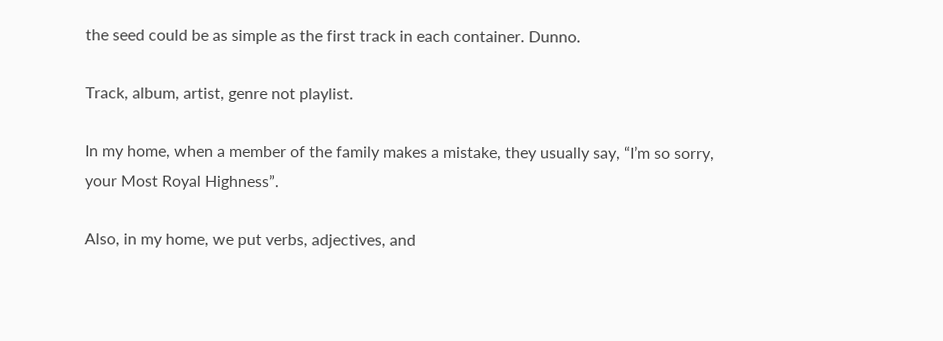the seed could be as simple as the first track in each container. Dunno.

Track, album, artist, genre not playlist.

In my home, when a member of the family makes a mistake, they usually say, “I’m so sorry, your Most Royal Highness”.

Also, in my home, we put verbs, adjectives, and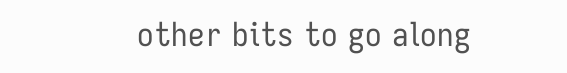other bits to go along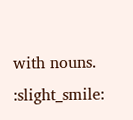with nouns. :slight_smile: